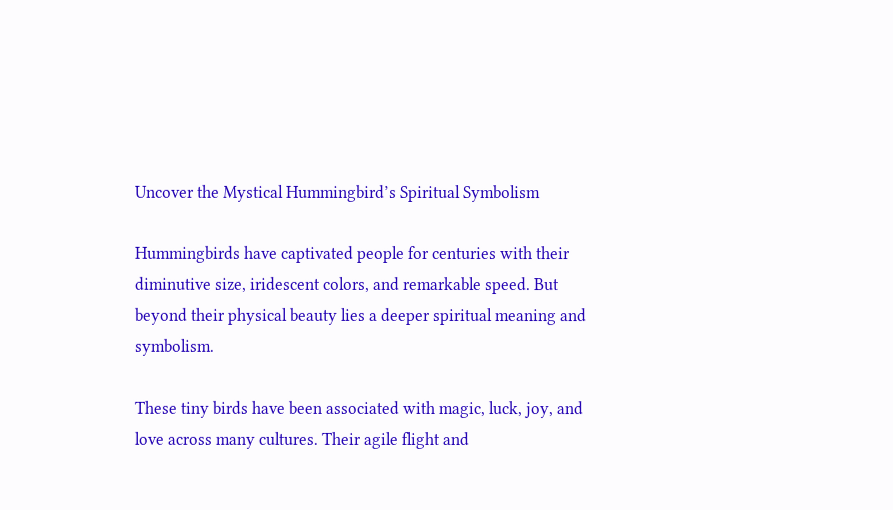Uncover the Mystical Hummingbird’s Spiritual Symbolism

Hummingbirds have captivated people for centuries with their diminutive size, iridescent colors, and remarkable speed. But beyond their physical beauty lies a deeper spiritual meaning and symbolism.

These tiny birds have been associated with magic, luck, joy, and love across many cultures. Their agile flight and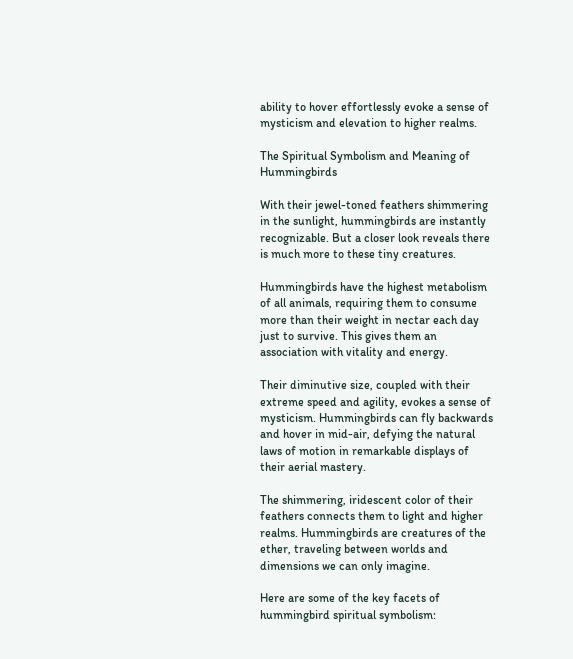ability to hover effortlessly evoke a sense of mysticism and elevation to higher realms.

The Spiritual Symbolism and Meaning of Hummingbirds

With their jewel-toned feathers shimmering in the sunlight, hummingbirds are instantly recognizable. But a closer look reveals there is much more to these tiny creatures.

Hummingbirds have the highest metabolism of all animals, requiring them to consume more than their weight in nectar each day just to survive. This gives them an association with vitality and energy.

Their diminutive size, coupled with their extreme speed and agility, evokes a sense of mysticism. Hummingbirds can fly backwards and hover in mid-air, defying the natural laws of motion in remarkable displays of their aerial mastery.

The shimmering, iridescent color of their feathers connects them to light and higher realms. Hummingbirds are creatures of the ether, traveling between worlds and dimensions we can only imagine.

Here are some of the key facets of hummingbird spiritual symbolism: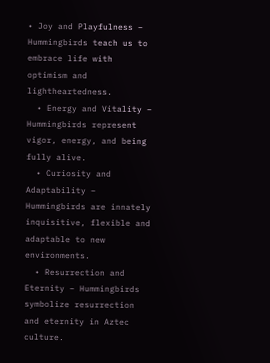• Joy and Playfulness – Hummingbirds teach us to embrace life with optimism and lightheartedness.
  • Energy and Vitality – Hummingbirds represent vigor, energy, and being fully alive.
  • Curiosity and Adaptability – Hummingbirds are innately inquisitive, flexible and adaptable to new environments.
  • Resurrection and Eternity – Hummingbirds symbolize resurrection and eternity in Aztec culture.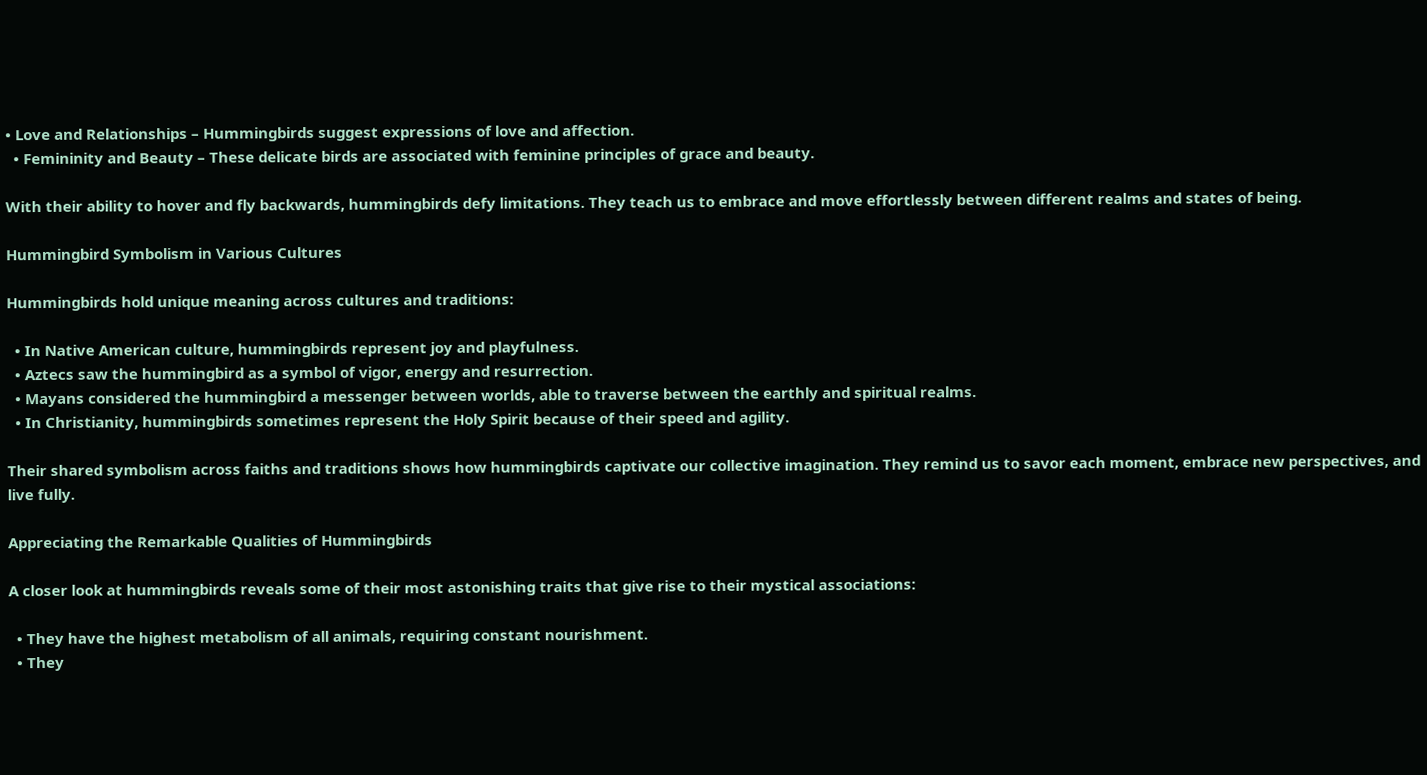• Love and Relationships – Hummingbirds suggest expressions of love and affection.
  • Femininity and Beauty – These delicate birds are associated with feminine principles of grace and beauty.

With their ability to hover and fly backwards, hummingbirds defy limitations. They teach us to embrace and move effortlessly between different realms and states of being.

Hummingbird Symbolism in Various Cultures

Hummingbirds hold unique meaning across cultures and traditions:

  • In Native American culture, hummingbirds represent joy and playfulness.
  • Aztecs saw the hummingbird as a symbol of vigor, energy and resurrection.
  • Mayans considered the hummingbird a messenger between worlds, able to traverse between the earthly and spiritual realms.
  • In Christianity, hummingbirds sometimes represent the Holy Spirit because of their speed and agility.

Their shared symbolism across faiths and traditions shows how hummingbirds captivate our collective imagination. They remind us to savor each moment, embrace new perspectives, and live fully.

Appreciating the Remarkable Qualities of Hummingbirds

A closer look at hummingbirds reveals some of their most astonishing traits that give rise to their mystical associations:

  • They have the highest metabolism of all animals, requiring constant nourishment.
  • They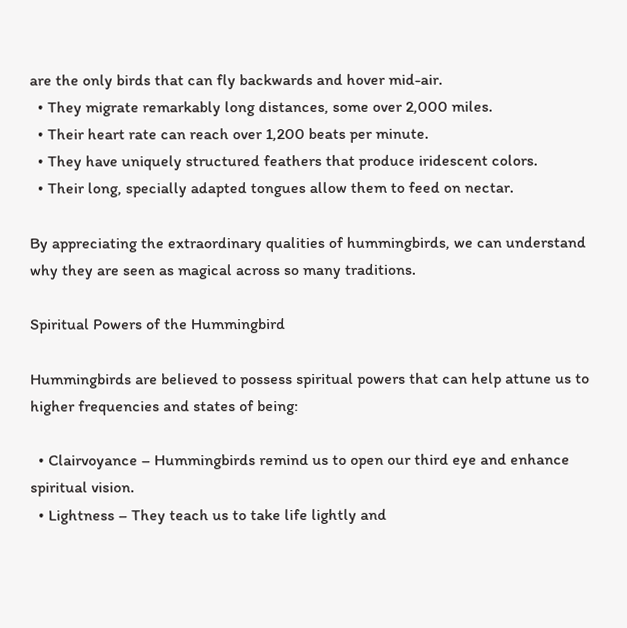are the only birds that can fly backwards and hover mid-air.
  • They migrate remarkably long distances, some over 2,000 miles.
  • Their heart rate can reach over 1,200 beats per minute.
  • They have uniquely structured feathers that produce iridescent colors.
  • Their long, specially adapted tongues allow them to feed on nectar.

By appreciating the extraordinary qualities of hummingbirds, we can understand why they are seen as magical across so many traditions.

Spiritual Powers of the Hummingbird

Hummingbirds are believed to possess spiritual powers that can help attune us to higher frequencies and states of being:

  • Clairvoyance – Hummingbirds remind us to open our third eye and enhance spiritual vision.
  • Lightness – They teach us to take life lightly and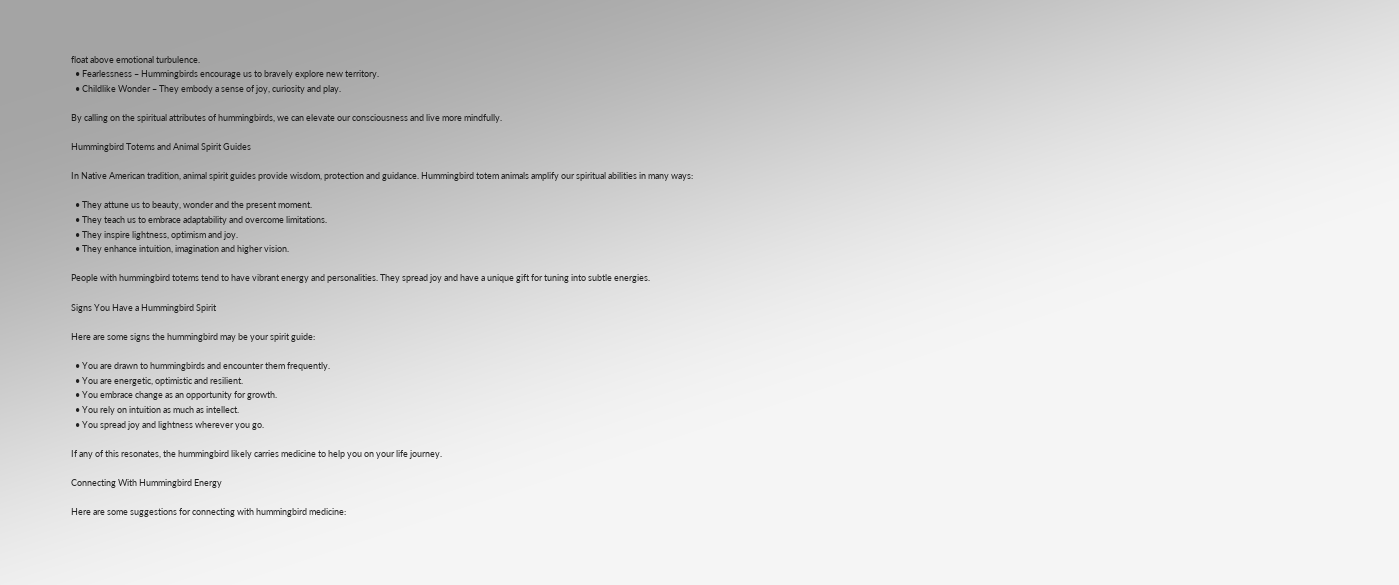float above emotional turbulence.
  • Fearlessness – Hummingbirds encourage us to bravely explore new territory.
  • Childlike Wonder – They embody a sense of joy, curiosity and play.

By calling on the spiritual attributes of hummingbirds, we can elevate our consciousness and live more mindfully.

Hummingbird Totems and Animal Spirit Guides

In Native American tradition, animal spirit guides provide wisdom, protection and guidance. Hummingbird totem animals amplify our spiritual abilities in many ways:

  • They attune us to beauty, wonder and the present moment.
  • They teach us to embrace adaptability and overcome limitations.
  • They inspire lightness, optimism and joy.
  • They enhance intuition, imagination and higher vision.

People with hummingbird totems tend to have vibrant energy and personalities. They spread joy and have a unique gift for tuning into subtle energies.

Signs You Have a Hummingbird Spirit

Here are some signs the hummingbird may be your spirit guide:

  • You are drawn to hummingbirds and encounter them frequently.
  • You are energetic, optimistic and resilient.
  • You embrace change as an opportunity for growth.
  • You rely on intuition as much as intellect.
  • You spread joy and lightness wherever you go.

If any of this resonates, the hummingbird likely carries medicine to help you on your life journey.

Connecting With Hummingbird Energy

Here are some suggestions for connecting with hummingbird medicine: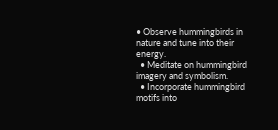• Observe hummingbirds in nature and tune into their energy.
  • Meditate on hummingbird imagery and symbolism.
  • Incorporate hummingbird motifs into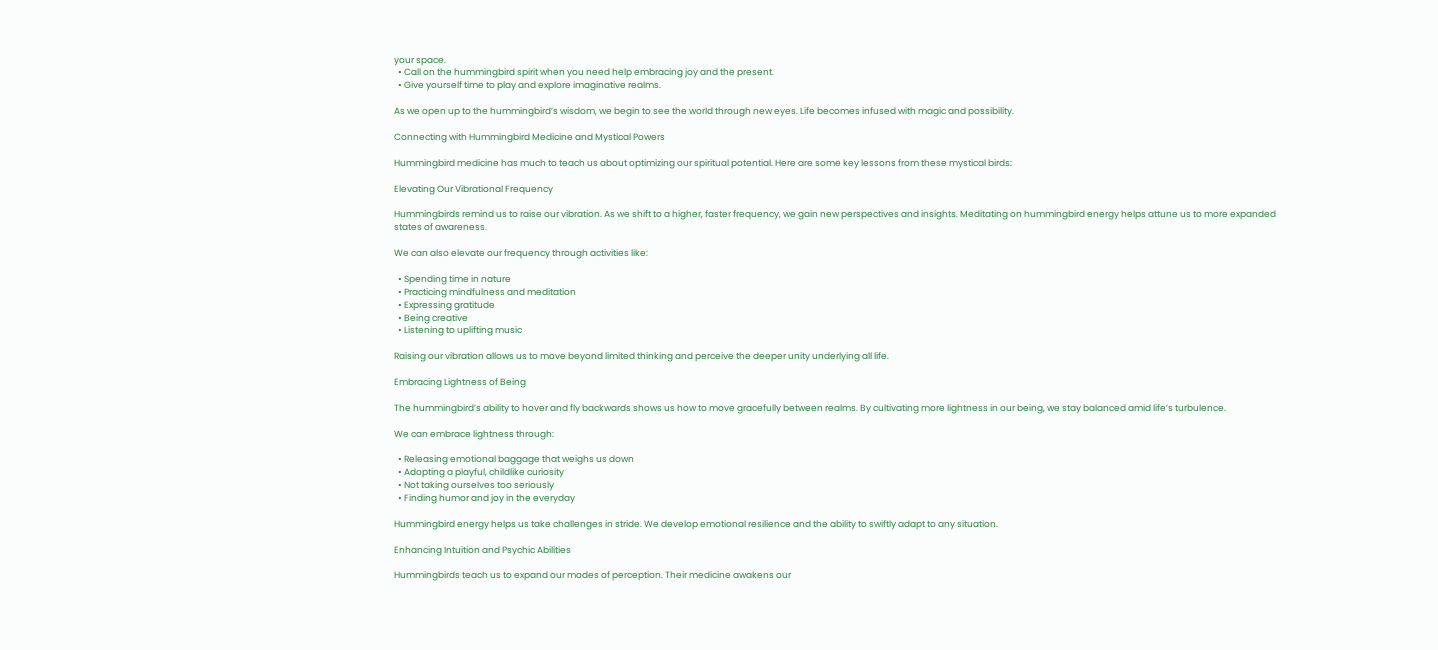your space.
  • Call on the hummingbird spirit when you need help embracing joy and the present.
  • Give yourself time to play and explore imaginative realms.

As we open up to the hummingbird’s wisdom, we begin to see the world through new eyes. Life becomes infused with magic and possibility.

Connecting with Hummingbird Medicine and Mystical Powers

Hummingbird medicine has much to teach us about optimizing our spiritual potential. Here are some key lessons from these mystical birds:

Elevating Our Vibrational Frequency

Hummingbirds remind us to raise our vibration. As we shift to a higher, faster frequency, we gain new perspectives and insights. Meditating on hummingbird energy helps attune us to more expanded states of awareness.

We can also elevate our frequency through activities like:

  • Spending time in nature
  • Practicing mindfulness and meditation
  • Expressing gratitude
  • Being creative
  • Listening to uplifting music

Raising our vibration allows us to move beyond limited thinking and perceive the deeper unity underlying all life.

Embracing Lightness of Being

The hummingbird’s ability to hover and fly backwards shows us how to move gracefully between realms. By cultivating more lightness in our being, we stay balanced amid life’s turbulence.

We can embrace lightness through:

  • Releasing emotional baggage that weighs us down
  • Adopting a playful, childlike curiosity
  • Not taking ourselves too seriously
  • Finding humor and joy in the everyday

Hummingbird energy helps us take challenges in stride. We develop emotional resilience and the ability to swiftly adapt to any situation.

Enhancing Intuition and Psychic Abilities

Hummingbirds teach us to expand our modes of perception. Their medicine awakens our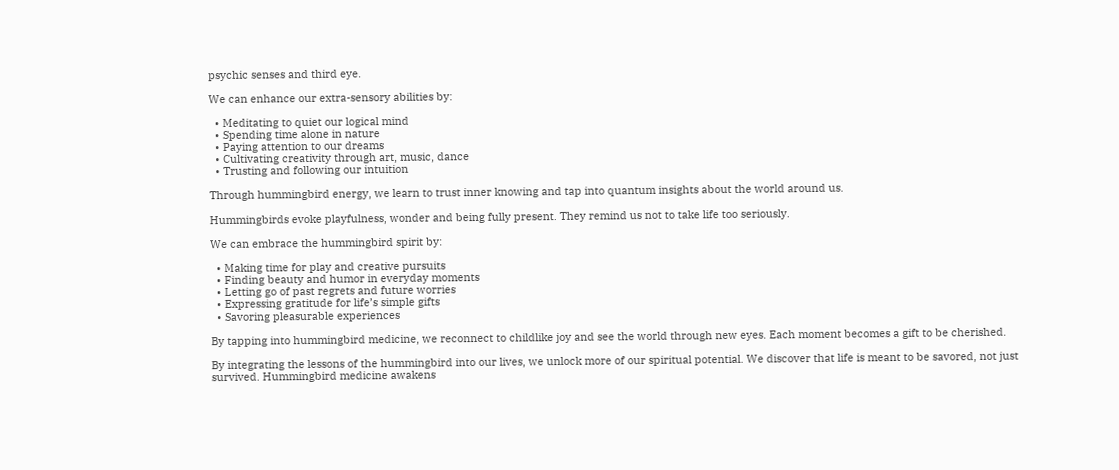psychic senses and third eye.

We can enhance our extra-sensory abilities by:

  • Meditating to quiet our logical mind
  • Spending time alone in nature
  • Paying attention to our dreams
  • Cultivating creativity through art, music, dance
  • Trusting and following our intuition

Through hummingbird energy, we learn to trust inner knowing and tap into quantum insights about the world around us.

Hummingbirds evoke playfulness, wonder and being fully present. They remind us not to take life too seriously.

We can embrace the hummingbird spirit by:

  • Making time for play and creative pursuits
  • Finding beauty and humor in everyday moments
  • Letting go of past regrets and future worries
  • Expressing gratitude for life’s simple gifts
  • Savoring pleasurable experiences

By tapping into hummingbird medicine, we reconnect to childlike joy and see the world through new eyes. Each moment becomes a gift to be cherished.

By integrating the lessons of the hummingbird into our lives, we unlock more of our spiritual potential. We discover that life is meant to be savored, not just survived. Hummingbird medicine awakens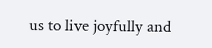us to live joyfully and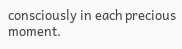consciously in each precious moment.